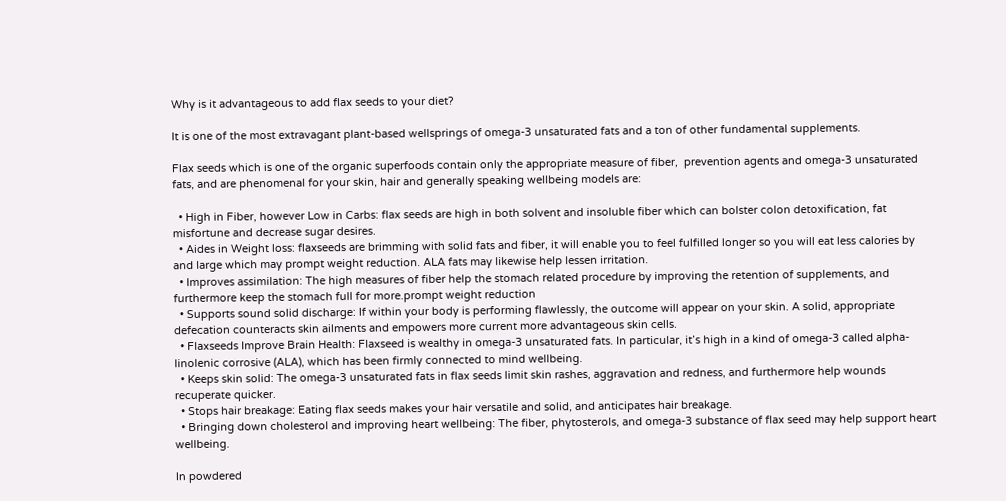Why is it advantageous to add flax seeds to your diet?

It is one of the most extravagant plant-based wellsprings of omega-3 unsaturated fats and a ton of other fundamental supplements.

Flax seeds which is one of the organic superfoods contain only the appropriate measure of fiber,  prevention agents and omega-3 unsaturated fats, and are phenomenal for your skin, hair and generally speaking wellbeing models are:

  • High in Fiber, however Low in Carbs: flax seeds are high in both solvent and insoluble fiber which can bolster colon detoxification, fat misfortune and decrease sugar desires.
  • Aides in Weight loss: flaxseeds are brimming with solid fats and fiber, it will enable you to feel fulfilled longer so you will eat less calories by and large which may prompt weight reduction. ALA fats may likewise help lessen irritation.
  • Improves assimilation: The high measures of fiber help the stomach related procedure by improving the retention of supplements, and furthermore keep the stomach full for more.prompt weight reduction
  • Supports sound solid discharge: If within your body is performing flawlessly, the outcome will appear on your skin. A solid, appropriate defecation counteracts skin ailments and empowers more current more advantageous skin cells.
  • Flaxseeds Improve Brain Health: Flaxseed is wealthy in omega-3 unsaturated fats. In particular, it’s high in a kind of omega-3 called alpha-linolenic corrosive (ALA), which has been firmly connected to mind wellbeing.
  • Keeps skin solid: The omega-3 unsaturated fats in flax seeds limit skin rashes, aggravation and redness, and furthermore help wounds recuperate quicker.
  • Stops hair breakage: Eating flax seeds makes your hair versatile and solid, and anticipates hair breakage.
  • Bringing down cholesterol and improving heart wellbeing: The fiber, phytosterols, and omega-3 substance of flax seed may help support heart wellbeing.

In powdered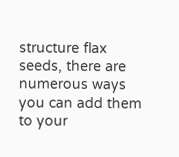structure flax seeds, there are numerous ways you can add them to your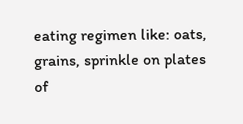eating regimen like: oats, grains, sprinkle on plates of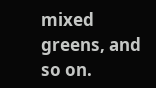mixed greens, and so on.